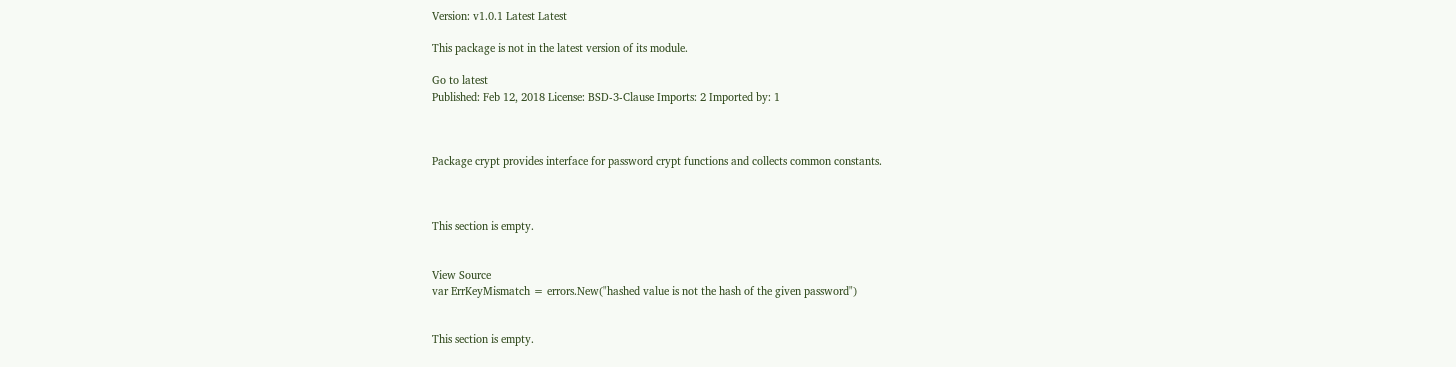Version: v1.0.1 Latest Latest

This package is not in the latest version of its module.

Go to latest
Published: Feb 12, 2018 License: BSD-3-Clause Imports: 2 Imported by: 1



Package crypt provides interface for password crypt functions and collects common constants.



This section is empty.


View Source
var ErrKeyMismatch = errors.New("hashed value is not the hash of the given password")


This section is empty.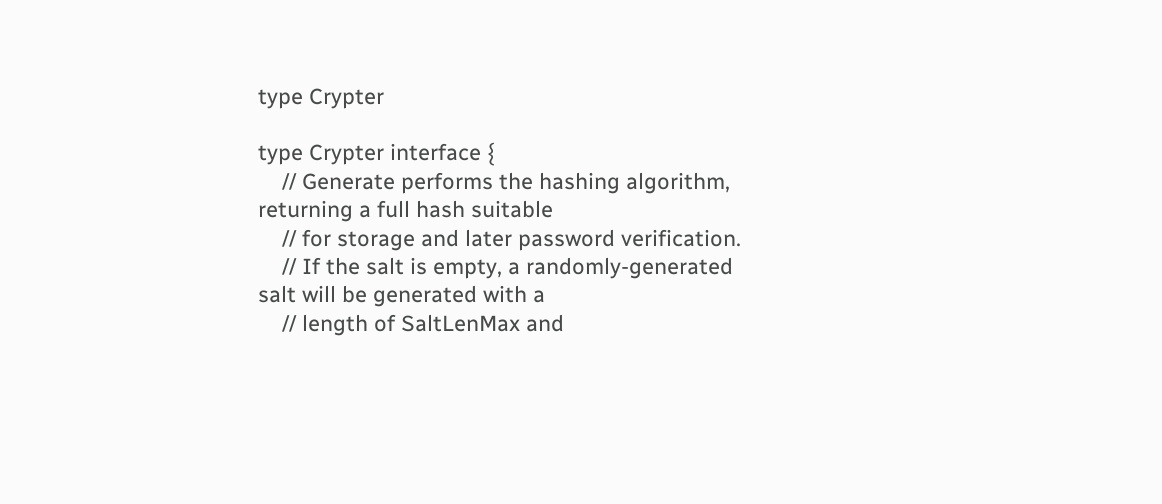type Crypter

type Crypter interface {
    // Generate performs the hashing algorithm, returning a full hash suitable
    // for storage and later password verification.
    // If the salt is empty, a randomly-generated salt will be generated with a
    // length of SaltLenMax and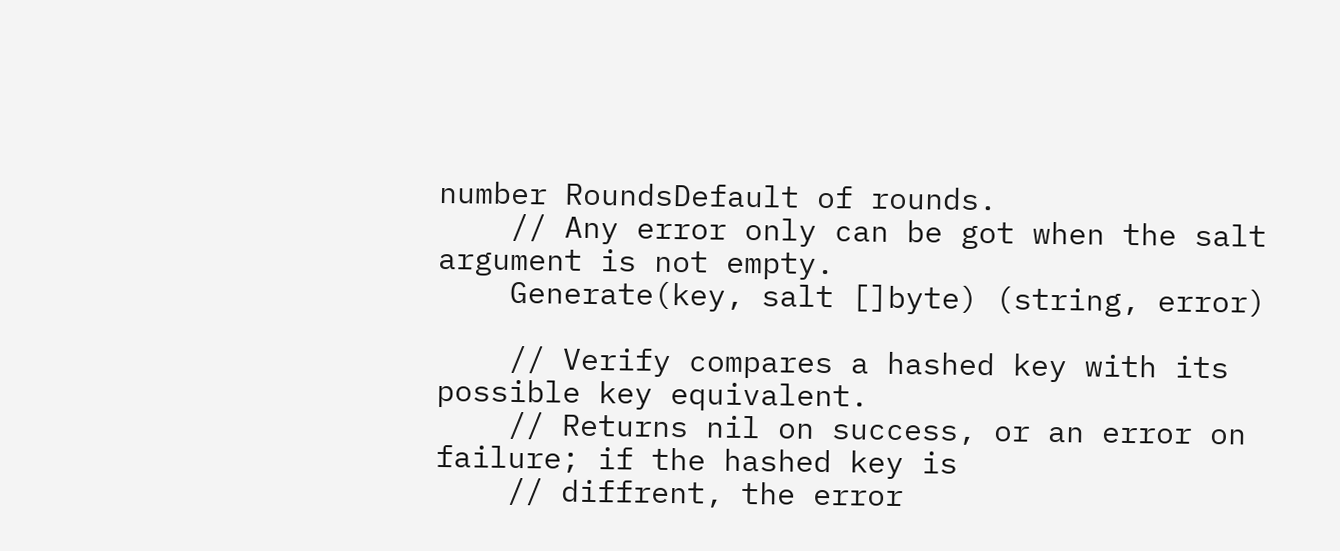number RoundsDefault of rounds.
    // Any error only can be got when the salt argument is not empty.
    Generate(key, salt []byte) (string, error)

    // Verify compares a hashed key with its possible key equivalent.
    // Returns nil on success, or an error on failure; if the hashed key is
    // diffrent, the error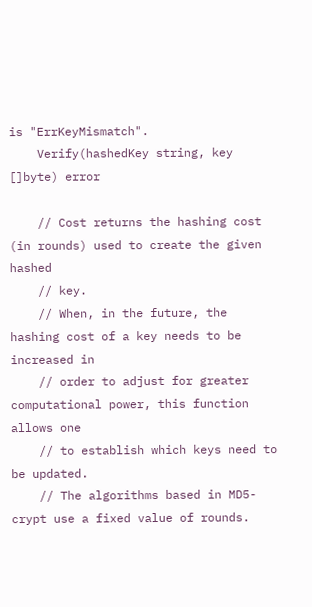is "ErrKeyMismatch".
    Verify(hashedKey string, key []byte) error

    // Cost returns the hashing cost (in rounds) used to create the given hashed
    // key.
    // When, in the future, the hashing cost of a key needs to be increased in
    // order to adjust for greater computational power, this function allows one
    // to establish which keys need to be updated.
    // The algorithms based in MD5-crypt use a fixed value of rounds.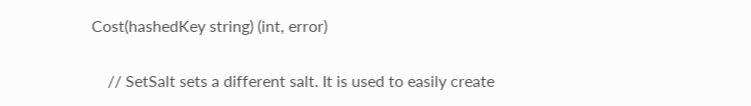Cost(hashedKey string) (int, error)

    // SetSalt sets a different salt. It is used to easily create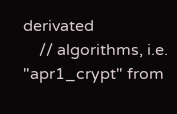derivated
    // algorithms, i.e. "apr1_crypt" from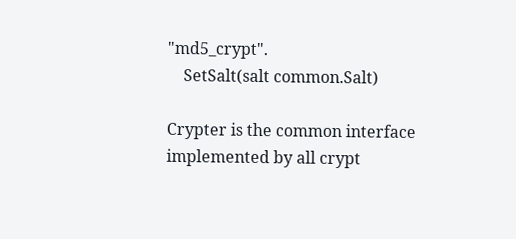"md5_crypt".
    SetSalt(salt common.Salt)

Crypter is the common interface implemented by all crypt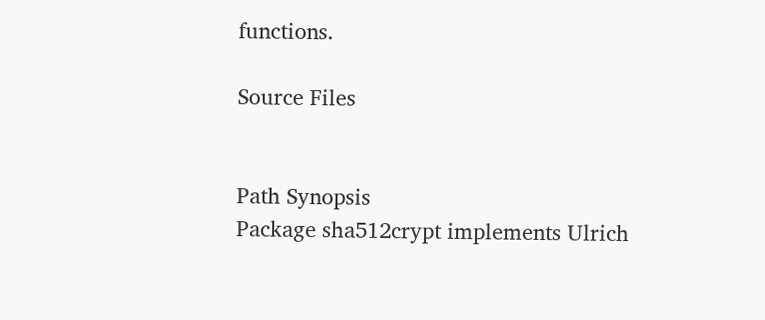functions.

Source Files


Path Synopsis
Package sha512crypt implements Ulrich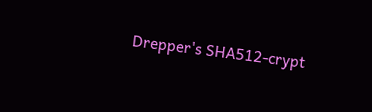Drepper's SHA512-crypt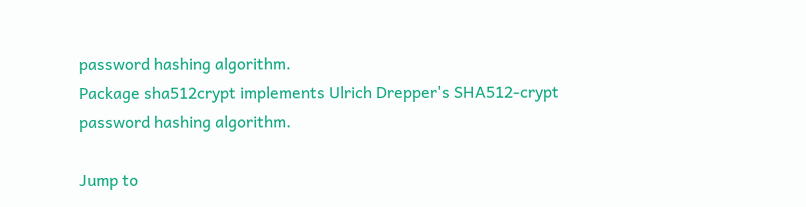password hashing algorithm.
Package sha512crypt implements Ulrich Drepper's SHA512-crypt password hashing algorithm.

Jump to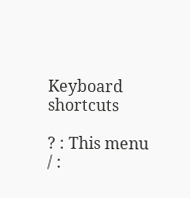Keyboard shortcuts

? : This menu
/ :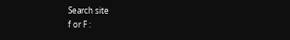Search site
f or F :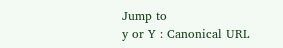Jump to
y or Y : Canonical URL